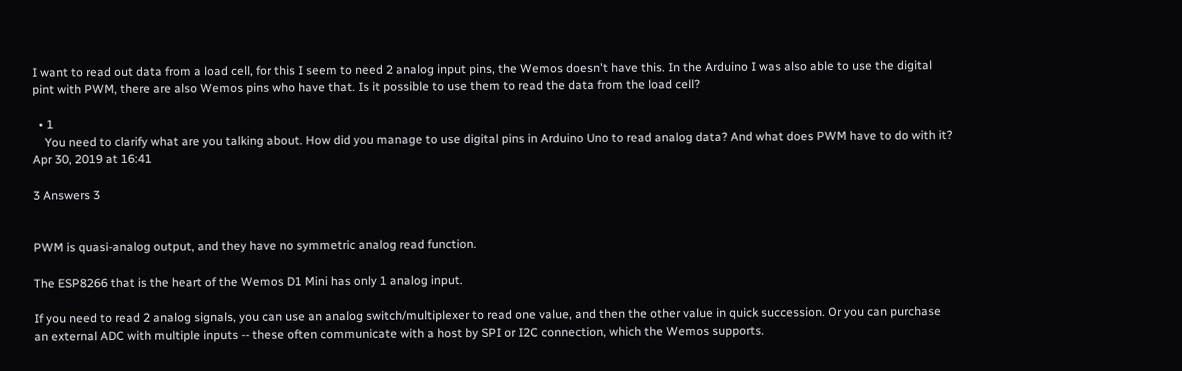I want to read out data from a load cell, for this I seem to need 2 analog input pins, the Wemos doesn't have this. In the Arduino I was also able to use the digital pint with PWM, there are also Wemos pins who have that. Is it possible to use them to read the data from the load cell?

  • 1
    You need to clarify what are you talking about. How did you manage to use digital pins in Arduino Uno to read analog data? And what does PWM have to do with it? Apr 30, 2019 at 16:41

3 Answers 3


PWM is quasi-analog output, and they have no symmetric analog read function.

The ESP8266 that is the heart of the Wemos D1 Mini has only 1 analog input.

If you need to read 2 analog signals, you can use an analog switch/multiplexer to read one value, and then the other value in quick succession. Or you can purchase an external ADC with multiple inputs -- these often communicate with a host by SPI or I2C connection, which the Wemos supports.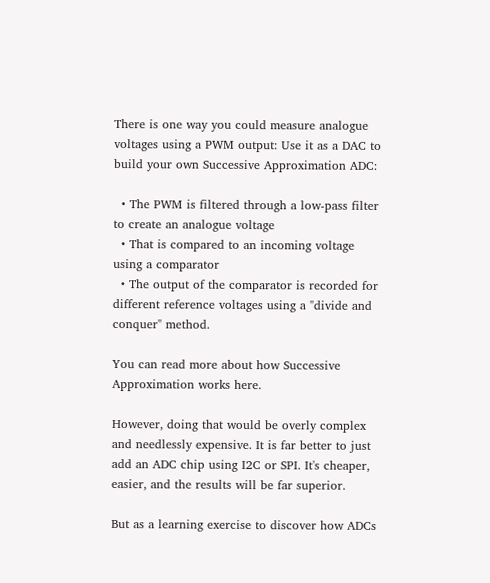There is one way you could measure analogue voltages using a PWM output: Use it as a DAC to build your own Successive Approximation ADC:

  • The PWM is filtered through a low-pass filter to create an analogue voltage
  • That is compared to an incoming voltage using a comparator
  • The output of the comparator is recorded for different reference voltages using a "divide and conquer" method.

You can read more about how Successive Approximation works here.

However, doing that would be overly complex and needlessly expensive. It is far better to just add an ADC chip using I2C or SPI. It's cheaper, easier, and the results will be far superior.

But as a learning exercise to discover how ADCs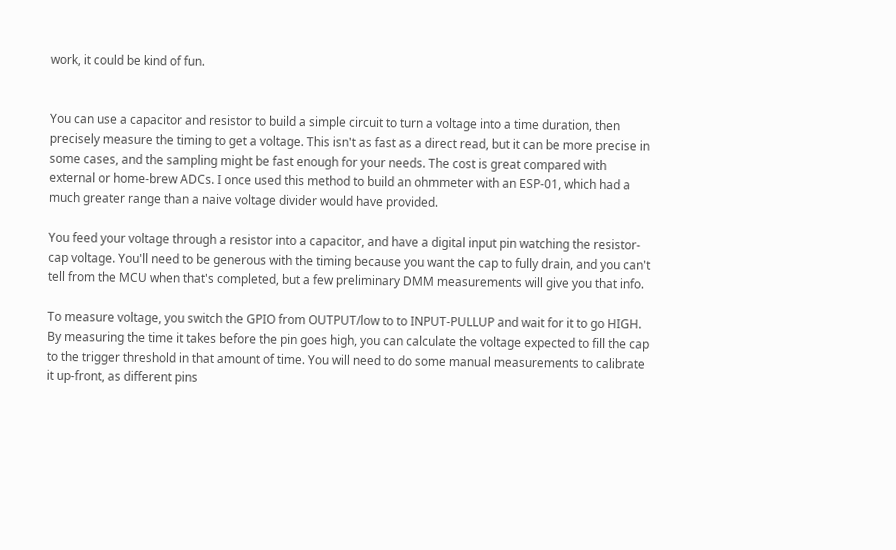work, it could be kind of fun.


You can use a capacitor and resistor to build a simple circuit to turn a voltage into a time duration, then precisely measure the timing to get a voltage. This isn't as fast as a direct read, but it can be more precise in some cases, and the sampling might be fast enough for your needs. The cost is great compared with external or home-brew ADCs. I once used this method to build an ohmmeter with an ESP-01, which had a much greater range than a naive voltage divider would have provided.

You feed your voltage through a resistor into a capacitor, and have a digital input pin watching the resistor-cap voltage. You'll need to be generous with the timing because you want the cap to fully drain, and you can't tell from the MCU when that's completed, but a few preliminary DMM measurements will give you that info.

To measure voltage, you switch the GPIO from OUTPUT/low to to INPUT-PULLUP and wait for it to go HIGH. By measuring the time it takes before the pin goes high, you can calculate the voltage expected to fill the cap to the trigger threshold in that amount of time. You will need to do some manual measurements to calibrate it up-front, as different pins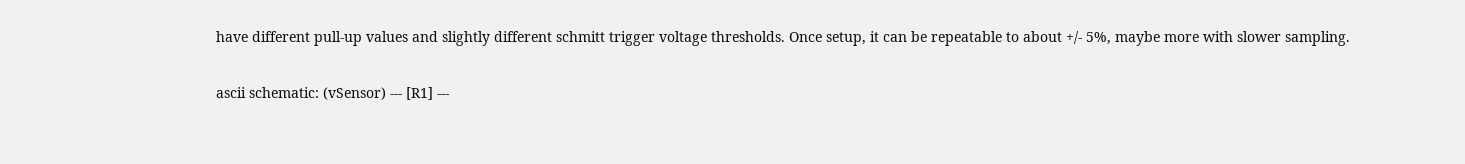have different pull-up values and slightly different schmitt trigger voltage thresholds. Once setup, it can be repeatable to about +/- 5%, maybe more with slower sampling.

ascii schematic: (vSensor) --- [R1] ---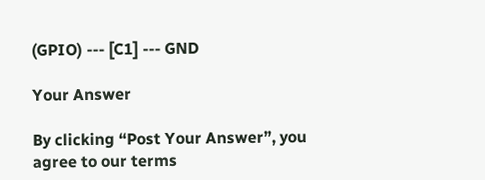(GPIO) --- [C1] --- GND

Your Answer

By clicking “Post Your Answer”, you agree to our terms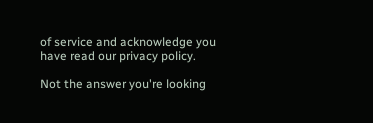of service and acknowledge you have read our privacy policy.

Not the answer you're looking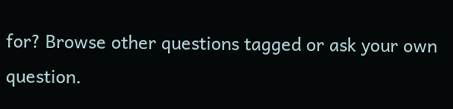for? Browse other questions tagged or ask your own question.